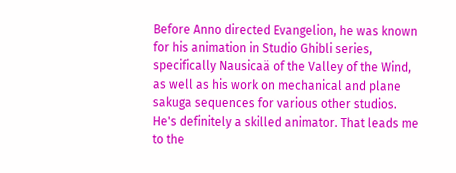Before Anno directed Evangelion, he was known for his animation in Studio Ghibli series, specifically Nausicaä of the Valley of the Wind, as well as his work on mechanical and plane sakuga sequences for various other studios. He's definitely a skilled animator. That leads me to the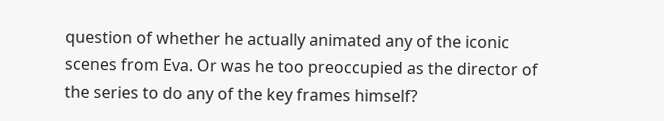question of whether he actually animated any of the iconic scenes from Eva. Or was he too preoccupied as the director of the series to do any of the key frames himself?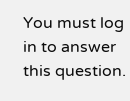You must log in to answer this question.